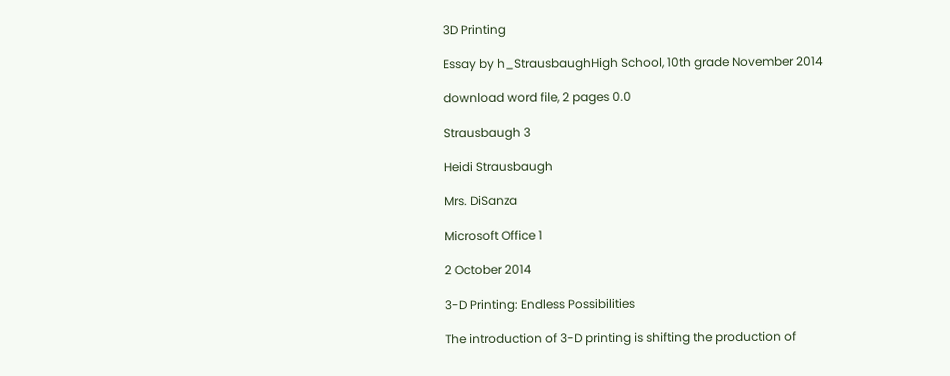3D Printing

Essay by h_StrausbaughHigh School, 10th grade November 2014

download word file, 2 pages 0.0

Strausbaugh 3

Heidi Strausbaugh

Mrs. DiSanza

Microsoft Office 1

2 October 2014

3-D Printing: Endless Possibilities

The introduction of 3-D printing is shifting the production of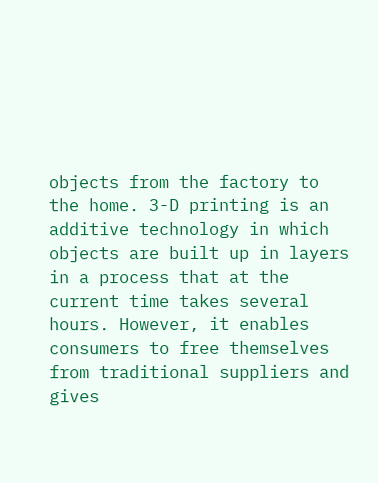objects from the factory to the home. 3-D printing is an additive technology in which objects are built up in layers in a process that at the current time takes several hours. However, it enables consumers to free themselves from traditional suppliers and gives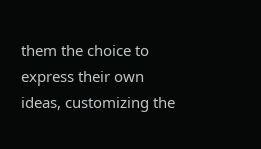them the choice to express their own ideas, customizing the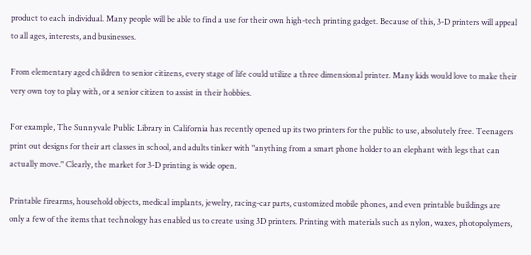product to each individual. Many people will be able to find a use for their own high-tech printing gadget. Because of this, 3-D printers will appeal to all ages, interests, and businesses.

From elementary aged children to senior citizens, every stage of life could utilize a three dimensional printer. Many kids would love to make their very own toy to play with, or a senior citizen to assist in their hobbies.

For example, The Sunnyvale Public Library in California has recently opened up its two printers for the public to use, absolutely free. Teenagers print out designs for their art classes in school, and adults tinker with "anything from a smart phone holder to an elephant with legs that can actually move." Clearly, the market for 3-D printing is wide open.

Printable firearms, household objects, medical implants, jewelry, racing-car parts, customized mobile phones, and even printable buildings are only a few of the items that technology has enabled us to create using 3D printers. Printing with materials such as nylon, waxes, photopolymers,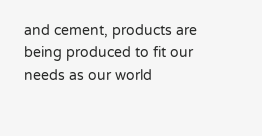and cement, products are being produced to fit our needs as our world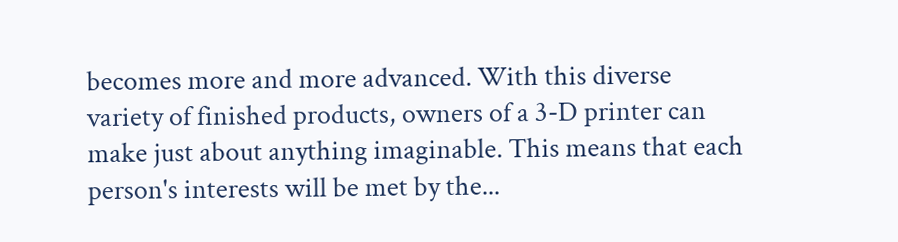becomes more and more advanced. With this diverse variety of finished products, owners of a 3-D printer can make just about anything imaginable. This means that each person's interests will be met by the...